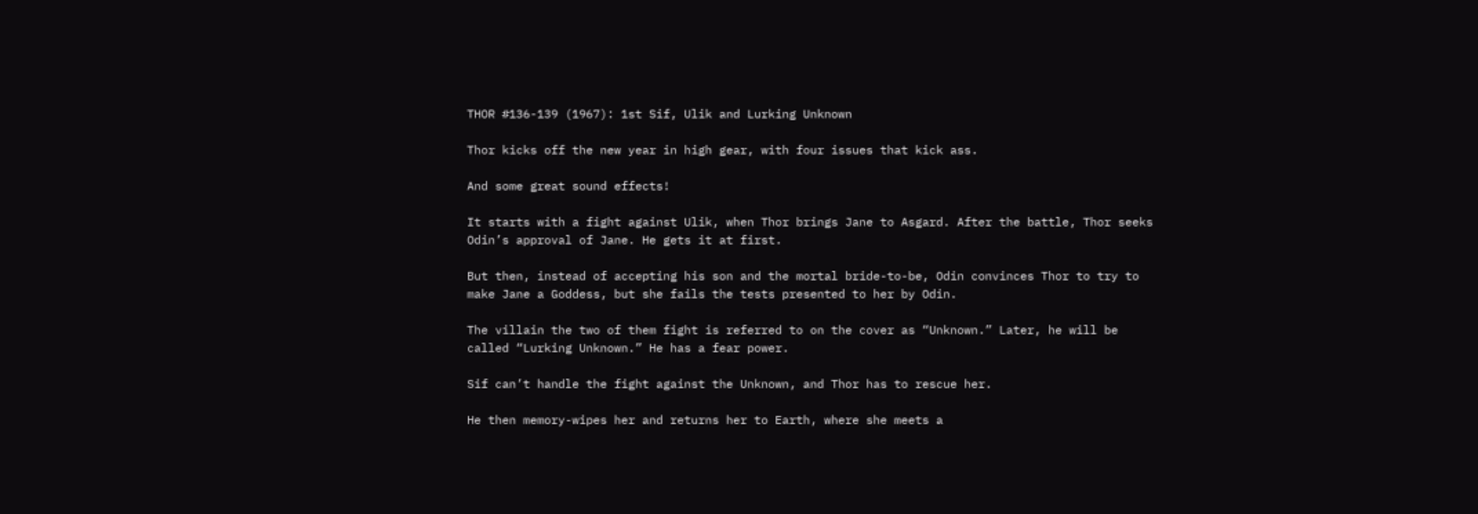THOR #136-139 (1967): 1st Sif, Ulik and Lurking Unknown

Thor kicks off the new year in high gear, with four issues that kick ass.

And some great sound effects!

It starts with a fight against Ulik, when Thor brings Jane to Asgard. After the battle, Thor seeks Odin’s approval of Jane. He gets it at first.

But then, instead of accepting his son and the mortal bride-to-be, Odin convinces Thor to try to make Jane a Goddess, but she fails the tests presented to her by Odin.

The villain the two of them fight is referred to on the cover as “Unknown.” Later, he will be called “Lurking Unknown.” He has a fear power.

Sif can’t handle the fight against the Unknown, and Thor has to rescue her.

He then memory-wipes her and returns her to Earth, where she meets a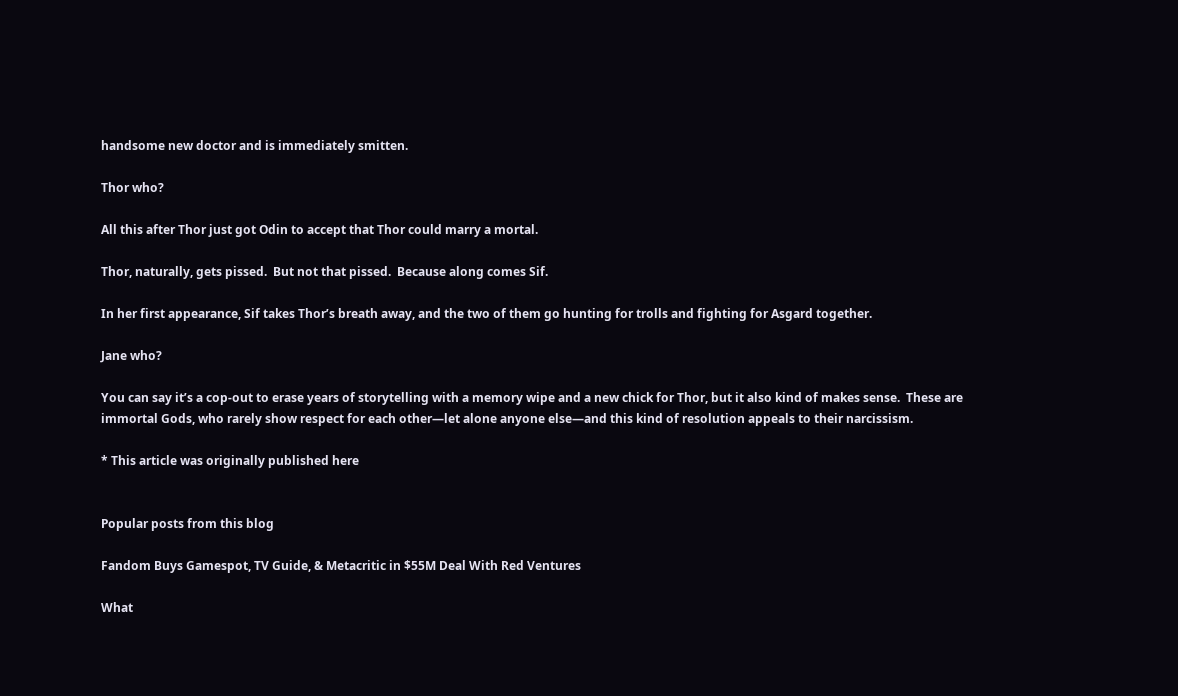handsome new doctor and is immediately smitten.

Thor who?

All this after Thor just got Odin to accept that Thor could marry a mortal.

Thor, naturally, gets pissed.  But not that pissed.  Because along comes Sif.

In her first appearance, Sif takes Thor’s breath away, and the two of them go hunting for trolls and fighting for Asgard together.

Jane who?

You can say it’s a cop-out to erase years of storytelling with a memory wipe and a new chick for Thor, but it also kind of makes sense.  These are immortal Gods, who rarely show respect for each other—let alone anyone else—and this kind of resolution appeals to their narcissism.

* This article was originally published here


Popular posts from this blog

Fandom Buys Gamespot, TV Guide, & Metacritic in $55M Deal With Red Ventures

What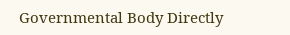Governmental Body Directly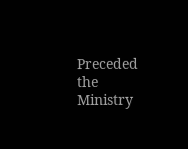Preceded the Ministry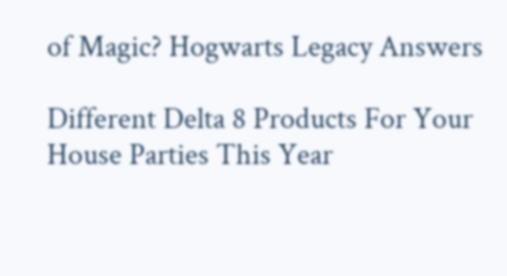of Magic? Hogwarts Legacy Answers

Different Delta 8 Products For Your House Parties This Year